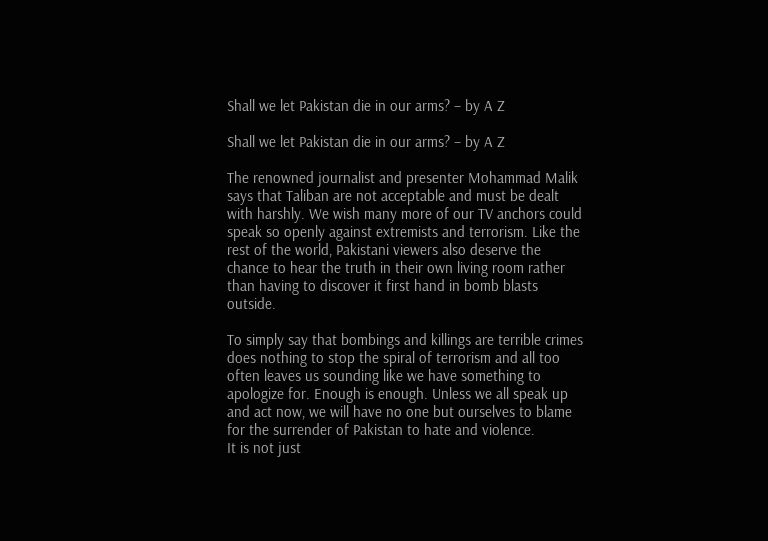Shall we let Pakistan die in our arms? – by A Z

Shall we let Pakistan die in our arms? – by A Z

The renowned journalist and presenter Mohammad Malik says that Taliban are not acceptable and must be dealt with harshly. We wish many more of our TV anchors could speak so openly against extremists and terrorism. Like the rest of the world, Pakistani viewers also deserve the chance to hear the truth in their own living room rather than having to discover it first hand in bomb blasts outside.

To simply say that bombings and killings are terrible crimes does nothing to stop the spiral of terrorism and all too often leaves us sounding like we have something to apologize for. Enough is enough. Unless we all speak up and act now, we will have no one but ourselves to blame for the surrender of Pakistan to hate and violence.
It is not just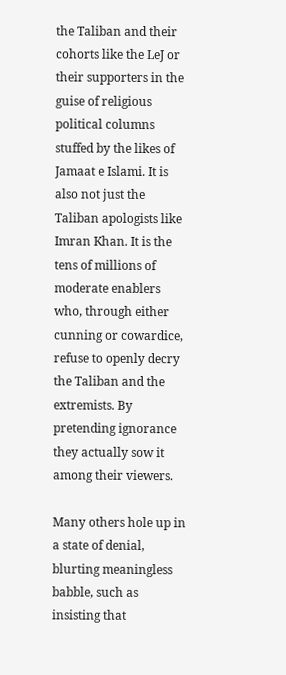the Taliban and their cohorts like the LeJ or their supporters in the guise of religious political columns stuffed by the likes of Jamaat e Islami. It is also not just the Taliban apologists like Imran Khan. It is the tens of millions of moderate enablers who, through either cunning or cowardice, refuse to openly decry the Taliban and the extremists. By pretending ignorance they actually sow it among their viewers.

Many others hole up in a state of denial, blurting meaningless babble, such as insisting that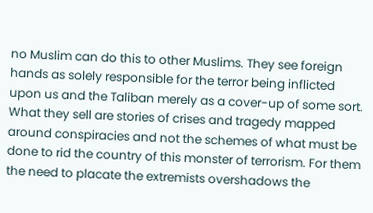no Muslim can do this to other Muslims. They see foreign hands as solely responsible for the terror being inflicted upon us and the Taliban merely as a cover-up of some sort. What they sell are stories of crises and tragedy mapped around conspiracies and not the schemes of what must be done to rid the country of this monster of terrorism. For them the need to placate the extremists overshadows the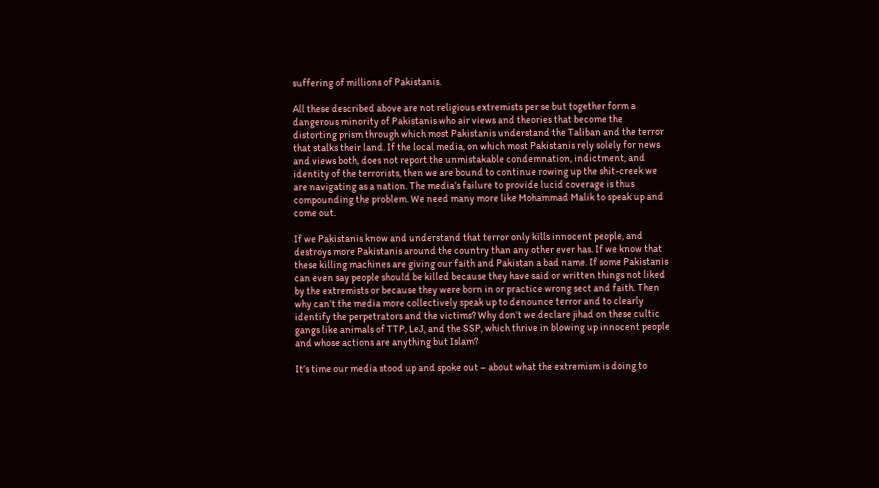suffering of millions of Pakistanis.

All these described above are not religious extremists per se but together form a dangerous minority of Pakistanis who air views and theories that become the distorting prism through which most Pakistanis understand the Taliban and the terror that stalks their land. If the local media, on which most Pakistanis rely solely for news and views both, does not report the unmistakable condemnation, indictment, and identity of the terrorists, then we are bound to continue rowing up the shit-creek we are navigating as a nation. The media’s failure to provide lucid coverage is thus compounding the problem. We need many more like Mohammad Malik to speak up and come out.

If we Pakistanis know and understand that terror only kills innocent people, and destroys more Pakistanis around the country than any other ever has. If we know that these killing machines are giving our faith and Pakistan a bad name. If some Pakistanis can even say people should be killed because they have said or written things not liked by the extremists or because they were born in or practice wrong sect and faith. Then why can’t the media more collectively speak up to denounce terror and to clearly identify the perpetrators and the victims? Why don’t we declare jihad on these cultic gangs like animals of TTP, LeJ, and the SSP, which thrive in blowing up innocent people and whose actions are anything but Islam?

It’s time our media stood up and spoke out – about what the extremism is doing to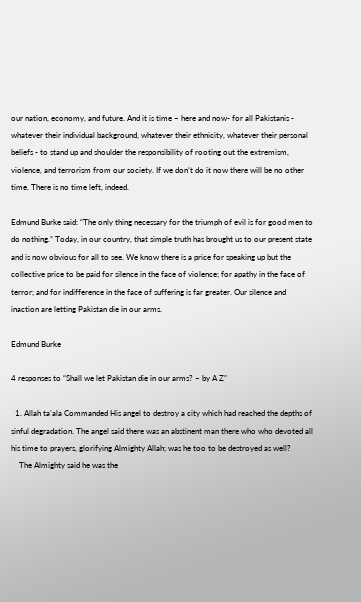our nation, economy, and future. And it is time – here and now- for all Pakistanis - whatever their individual background, whatever their ethnicity, whatever their personal beliefs - to stand up and shoulder the responsibility of rooting out the extremism, violence, and terrorism from our society. If we don’t do it now there will be no other time. There is no time left, indeed.

Edmund Burke said: “The only thing necessary for the triumph of evil is for good men to do nothing.” Today, in our country, that simple truth has brought us to our present state and is now obvious for all to see. We know there is a price for speaking up but the collective price to be paid for silence in the face of violence; for apathy in the face of terror; and for indifference in the face of suffering is far greater. Our silence and inaction are letting Pakistan die in our arms.

Edmund Burke

4 responses to “Shall we let Pakistan die in our arms? – by A Z”

  1. Allah ta’ala Commanded His angel to destroy a city which had reached the depths of sinful degradation. The angel said there was an abstinent man there who who devoted all his time to prayers, glorifying Almighty Allah; was he too to be destroyed as well?
    The Almighty said he was the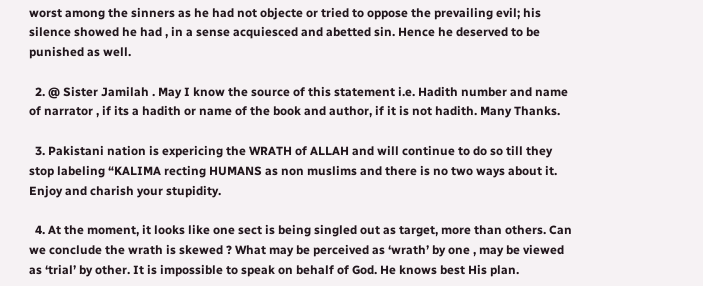worst among the sinners as he had not objecte or tried to oppose the prevailing evil; his silence showed he had , in a sense acquiesced and abetted sin. Hence he deserved to be punished as well.

  2. @ Sister Jamilah . May I know the source of this statement i.e. Hadith number and name of narrator , if its a hadith or name of the book and author, if it is not hadith. Many Thanks.

  3. Pakistani nation is expericing the WRATH of ALLAH and will continue to do so till they stop labeling “KALIMA recting HUMANS as non muslims and there is no two ways about it. Enjoy and charish your stupidity.

  4. At the moment, it looks like one sect is being singled out as target, more than others. Can we conclude the wrath is skewed ? What may be perceived as ‘wrath’ by one , may be viewed as ‘trial’ by other. It is impossible to speak on behalf of God. He knows best His plan.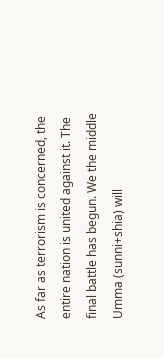As far as terrorism is concerned, the entire nation is united against it. The final battle has begun. We the middle Umma (sunni+shia) will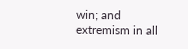win; and extremism in all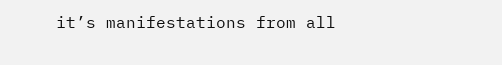it’s manifestations from all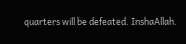quarters will be defeated. InshaAllah.